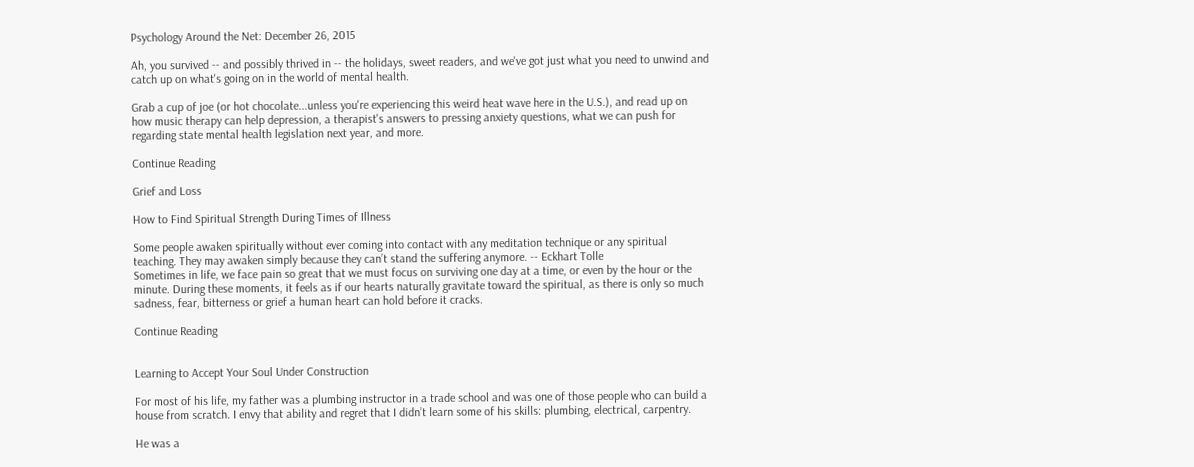Psychology Around the Net: December 26, 2015

Ah, you survived -- and possibly thrived in -- the holidays, sweet readers, and we've got just what you need to unwind and catch up on what's going on in the world of mental health.

Grab a cup of joe (or hot chocolate...unless you're experiencing this weird heat wave here in the U.S.), and read up on how music therapy can help depression, a therapist's answers to pressing anxiety questions, what we can push for regarding state mental health legislation next year, and more.

Continue Reading

Grief and Loss

How to Find Spiritual Strength During Times of Illness

Some people awaken spiritually without ever coming into contact with any meditation technique or any spiritual teaching. They may awaken simply because they can’t stand the suffering anymore. -- Eckhart Tolle
Sometimes in life, we face pain so great that we must focus on surviving one day at a time, or even by the hour or the minute. During these moments, it feels as if our hearts naturally gravitate toward the spiritual, as there is only so much sadness, fear, bitterness or grief a human heart can hold before it cracks.

Continue Reading


Learning to Accept Your Soul Under Construction

For most of his life, my father was a plumbing instructor in a trade school and was one of those people who can build a house from scratch. I envy that ability and regret that I didn’t learn some of his skills: plumbing, electrical, carpentry.

He was a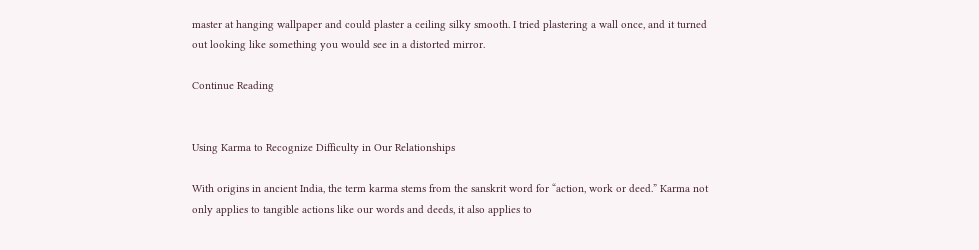master at hanging wallpaper and could plaster a ceiling silky smooth. I tried plastering a wall once, and it turned out looking like something you would see in a distorted mirror.

Continue Reading


Using Karma to Recognize Difficulty in Our Relationships

With origins in ancient India, the term karma stems from the sanskrit word for “action, work or deed.” Karma not only applies to tangible actions like our words and deeds, it also applies to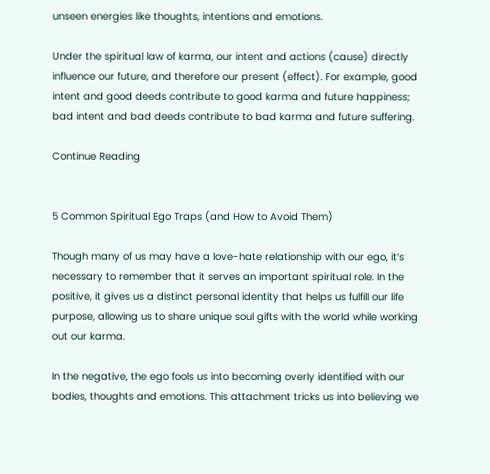unseen energies like thoughts, intentions and emotions.

Under the spiritual law of karma, our intent and actions (cause) directly influence our future, and therefore our present (effect). For example, good intent and good deeds contribute to good karma and future happiness; bad intent and bad deeds contribute to bad karma and future suffering.

Continue Reading


5 Common Spiritual Ego Traps (and How to Avoid Them)

Though many of us may have a love-hate relationship with our ego, it’s necessary to remember that it serves an important spiritual role. In the positive, it gives us a distinct personal identity that helps us fulfill our life purpose, allowing us to share unique soul gifts with the world while working out our karma.

In the negative, the ego fools us into becoming overly identified with our bodies, thoughts and emotions. This attachment tricks us into believing we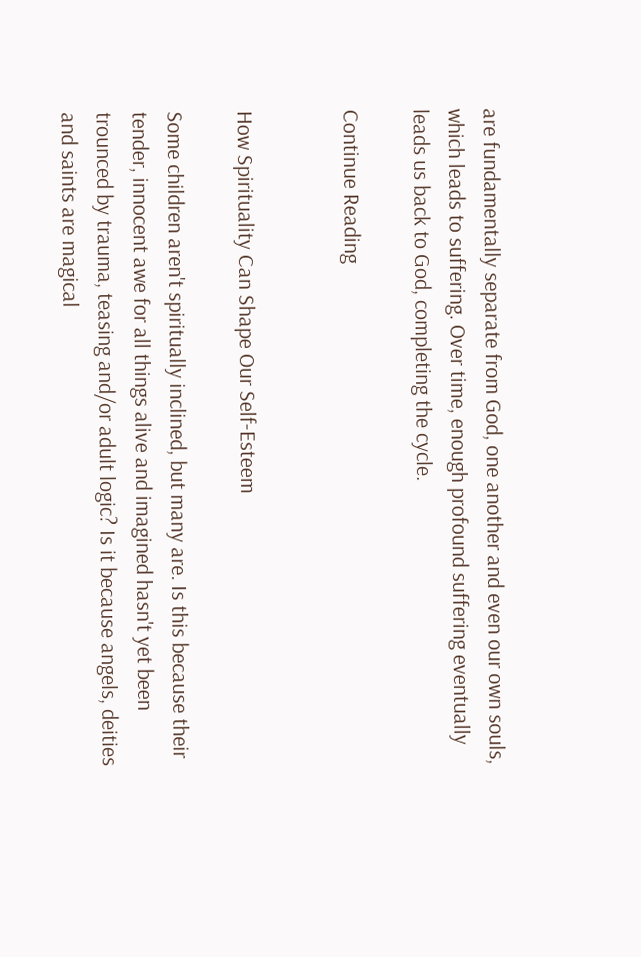are fundamentally separate from God, one another and even our own souls, which leads to suffering. Over time, enough profound suffering eventually leads us back to God, completing the cycle.

Continue Reading


How Spirituality Can Shape Our Self-Esteem

Some children aren't spiritually inclined, but many are. Is this because their tender, innocent awe for all things alive and imagined hasn't yet been trounced by trauma, teasing and/or adult logic? Is it because angels, deities and saints are magical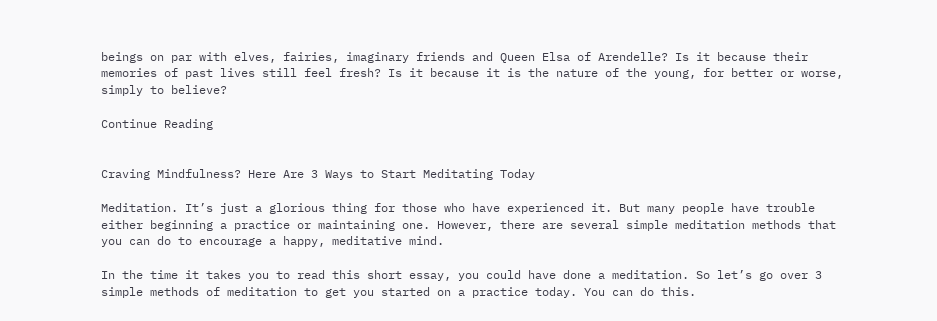beings on par with elves, fairies, imaginary friends and Queen Elsa of Arendelle? Is it because their memories of past lives still feel fresh? Is it because it is the nature of the young, for better or worse, simply to believe?

Continue Reading


Craving Mindfulness? Here Are 3 Ways to Start Meditating Today

Meditation. It’s just a glorious thing for those who have experienced it. But many people have trouble either beginning a practice or maintaining one. However, there are several simple meditation methods that you can do to encourage a happy, meditative mind.

In the time it takes you to read this short essay, you could have done a meditation. So let’s go over 3 simple methods of meditation to get you started on a practice today. You can do this.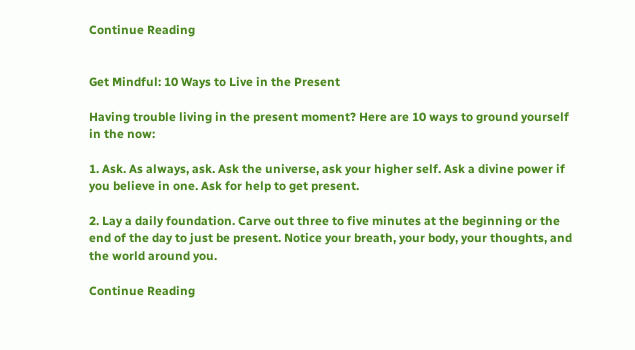Continue Reading


Get Mindful: 10 Ways to Live in the Present

Having trouble living in the present moment? Here are 10 ways to ground yourself in the now:

1. Ask. As always, ask. Ask the universe, ask your higher self. Ask a divine power if you believe in one. Ask for help to get present.

2. Lay a daily foundation. Carve out three to five minutes at the beginning or the end of the day to just be present. Notice your breath, your body, your thoughts, and the world around you.

Continue Reading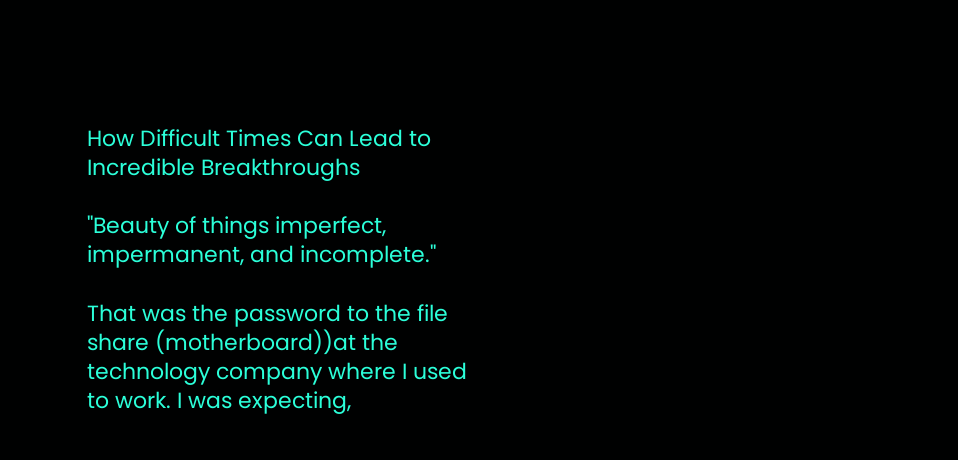How Difficult Times Can Lead to Incredible Breakthroughs

"Beauty of things imperfect, impermanent, and incomplete."

That was the password to the file share (motherboard))at the technology company where I used to work. I was expecting,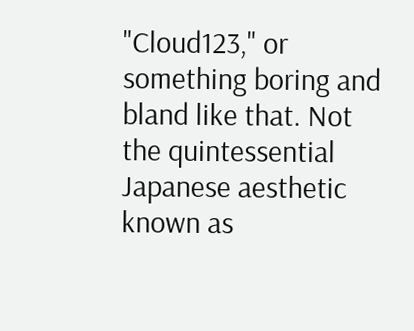"Cloud123," or something boring and bland like that. Not the quintessential Japanese aesthetic known as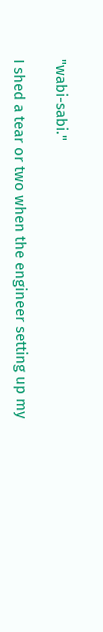"wabi-sabi."

I shed a tear or two when the engineer setting up my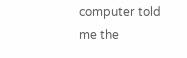computer told me the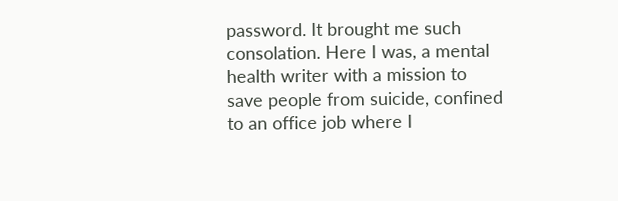password. It brought me such consolation. Here I was, a mental health writer with a mission to save people from suicide, confined to an office job where I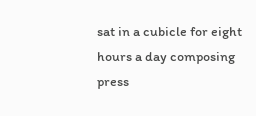sat in a cubicle for eight hours a day composing press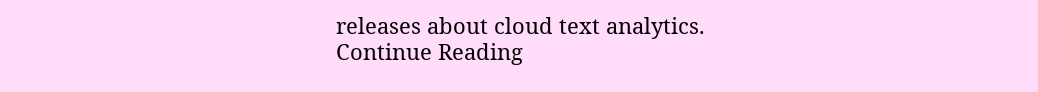releases about cloud text analytics.
Continue Reading